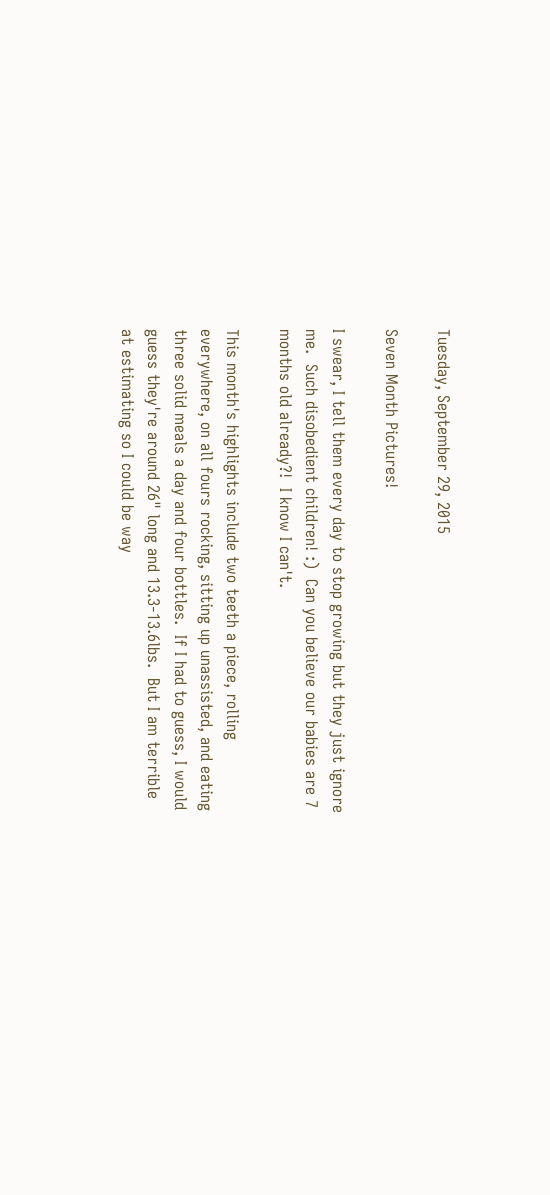Tuesday, September 29, 2015

Seven Month Pictures!

I swear, I tell them every day to stop growing but they just ignore me.  Such disobedient children! :)  Can you believe our babies are 7 months old already?!  I know I can't.

This month's highlights include two teeth a piece, rolling everywhere, on all fours rocking, sitting up unassisted, and eating three solid meals a day and four bottles.  If I had to guess, I would guess they're around 26" long and 13.3-13.6lbs.  But I am terrible at estimating so I could be way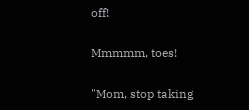off!

Mmmmm, toes!

"Mom, stop taking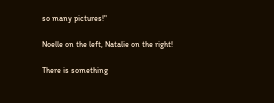so many pictures!"

Noelle on the left, Natalie on the right!

There is something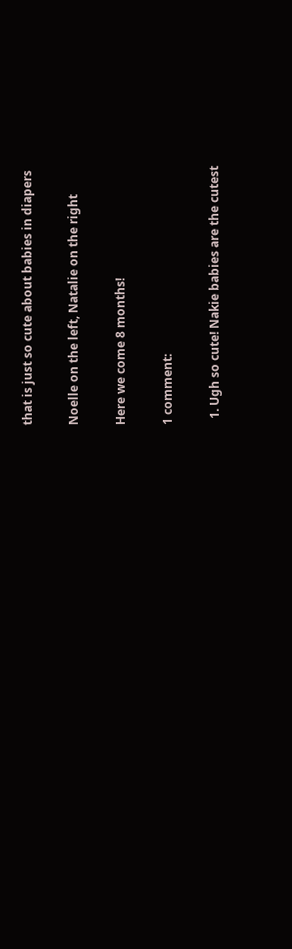that is just so cute about babies in diapers

Noelle on the left, Natalie on the right

Here we come 8 months!

1 comment:

  1. Ugh so cute! Nakie babies are the cutest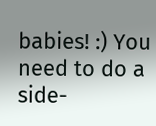babies! :) You need to do a side-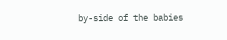by-side of the babies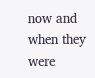now and when they were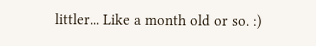littler... Like a month old or so. :)